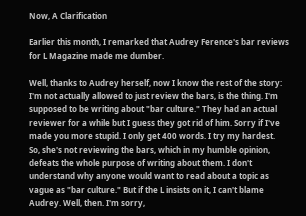Now, A Clarification

Earlier this month, I remarked that Audrey Ference's bar reviews for L Magazine made me dumber.

Well, thanks to Audrey herself, now I know the rest of the story:
I'm not actually allowed to just review the bars, is the thing. I'm supposed to be writing about "bar culture." They had an actual reviewer for a while but I guess they got rid of him. Sorry if I've made you more stupid. I only get 400 words. I try my hardest.
So, she's not reviewing the bars, which in my humble opinion, defeats the whole purpose of writing about them. I don't understand why anyone would want to read about a topic as vague as "bar culture." But if the L insists on it, I can't blame Audrey. Well, then. I'm sorry,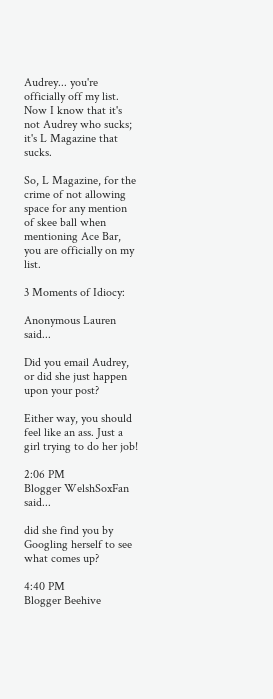Audrey... you're officially off my list. Now I know that it's not Audrey who sucks; it's L Magazine that sucks.

So, L Magazine, for the crime of not allowing space for any mention of skee ball when mentioning Ace Bar, you are officially on my list.

3 Moments of Idiocy:

Anonymous Lauren said...

Did you email Audrey, or did she just happen upon your post?

Either way, you should feel like an ass. Just a girl trying to do her job!

2:06 PM
Blogger WelshSoxFan said...

did she find you by Googling herself to see what comes up?

4:40 PM
Blogger Beehive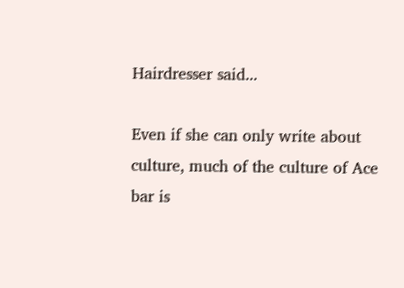Hairdresser said...

Even if she can only write about culture, much of the culture of Ace bar is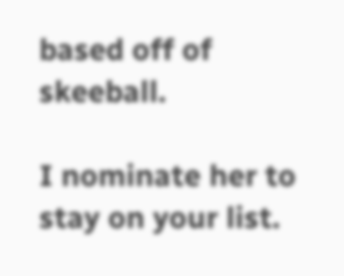based off of skeeball.

I nominate her to stay on your list.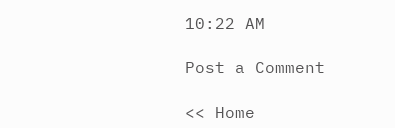10:22 AM

Post a Comment

<< Home